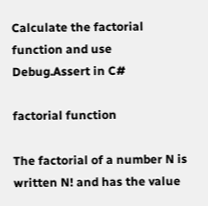Calculate the factorial function and use Debug.Assert in C#

factorial function

The factorial of a number N is written N! and has the value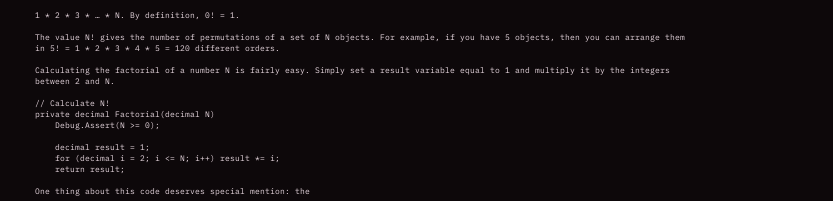1 * 2 * 3 * … * N. By definition, 0! = 1.

The value N! gives the number of permutations of a set of N objects. For example, if you have 5 objects, then you can arrange them in 5! = 1 * 2 * 3 * 4 * 5 = 120 different orders.

Calculating the factorial of a number N is fairly easy. Simply set a result variable equal to 1 and multiply it by the integers between 2 and N.

// Calculate N!
private decimal Factorial(decimal N)
    Debug.Assert(N >= 0);

    decimal result = 1;
    for (decimal i = 2; i <= N; i++) result *= i;
    return result;

One thing about this code deserves special mention: the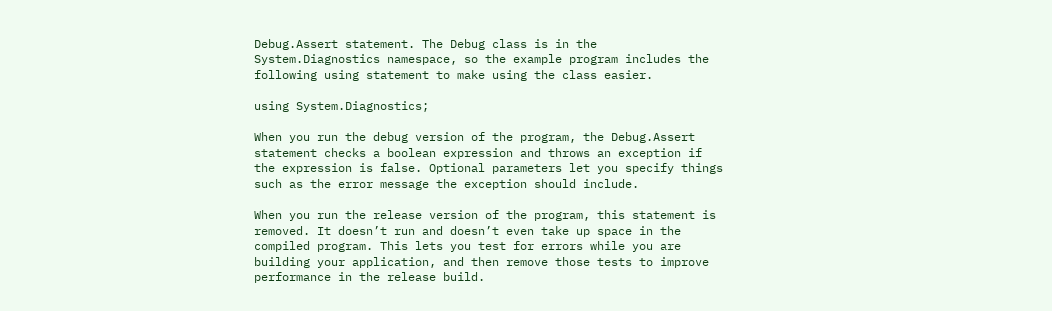Debug.Assert statement. The Debug class is in the System.Diagnostics namespace, so the example program includes the following using statement to make using the class easier.

using System.Diagnostics;

When you run the debug version of the program, the Debug.Assert statement checks a boolean expression and throws an exception if the expression is false. Optional parameters let you specify things such as the error message the exception should include.

When you run the release version of the program, this statement is removed. It doesn’t run and doesn’t even take up space in the compiled program. This lets you test for errors while you are building your application, and then remove those tests to improve performance in the release build.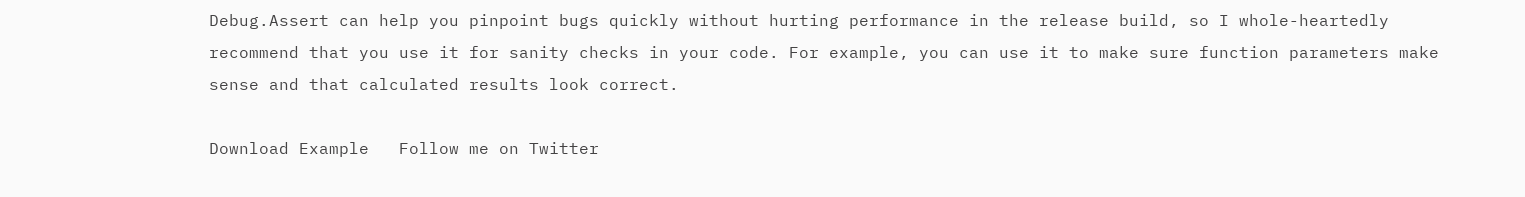Debug.Assert can help you pinpoint bugs quickly without hurting performance in the release build, so I whole-heartedly recommend that you use it for sanity checks in your code. For example, you can use it to make sure function parameters make sense and that calculated results look correct.

Download Example   Follow me on Twitter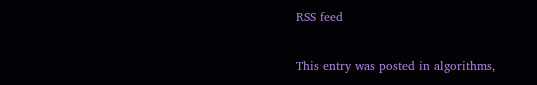RSS feed

This entry was posted in algorithms,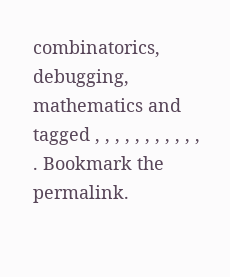combinatorics, debugging, mathematics and tagged , , , , , , , , , , , . Bookmark the permalink.